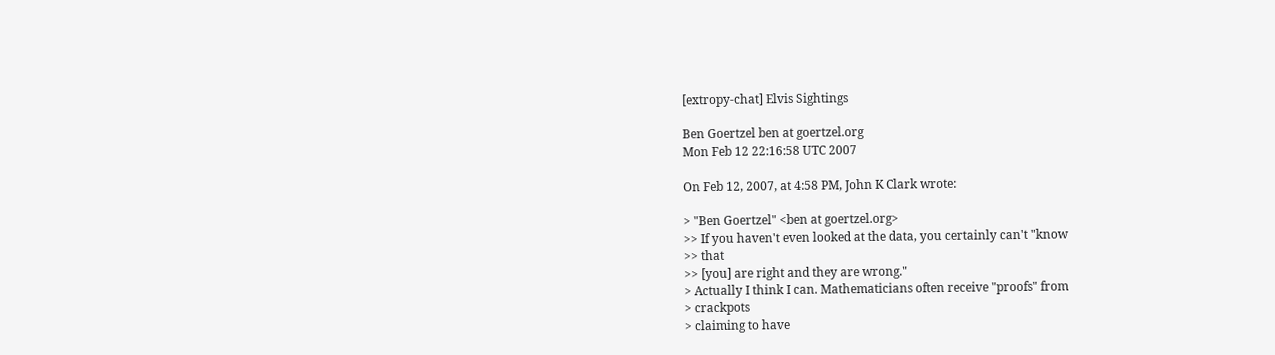[extropy-chat] Elvis Sightings

Ben Goertzel ben at goertzel.org
Mon Feb 12 22:16:58 UTC 2007

On Feb 12, 2007, at 4:58 PM, John K Clark wrote:

> "Ben Goertzel" <ben at goertzel.org>
>> If you haven't even looked at the data, you certainly can't "know
>> that
>> [you] are right and they are wrong."
> Actually I think I can. Mathematicians often receive "proofs" from
> crackpots
> claiming to have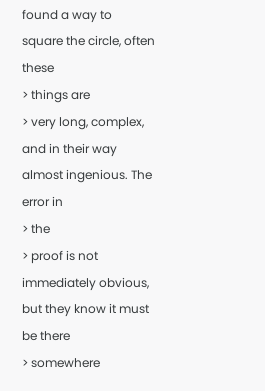found a way to square the circle, often these
> things are
> very long, complex, and in their way almost ingenious. The error in
> the
> proof is not immediately obvious, but they know it must be there
> somewhere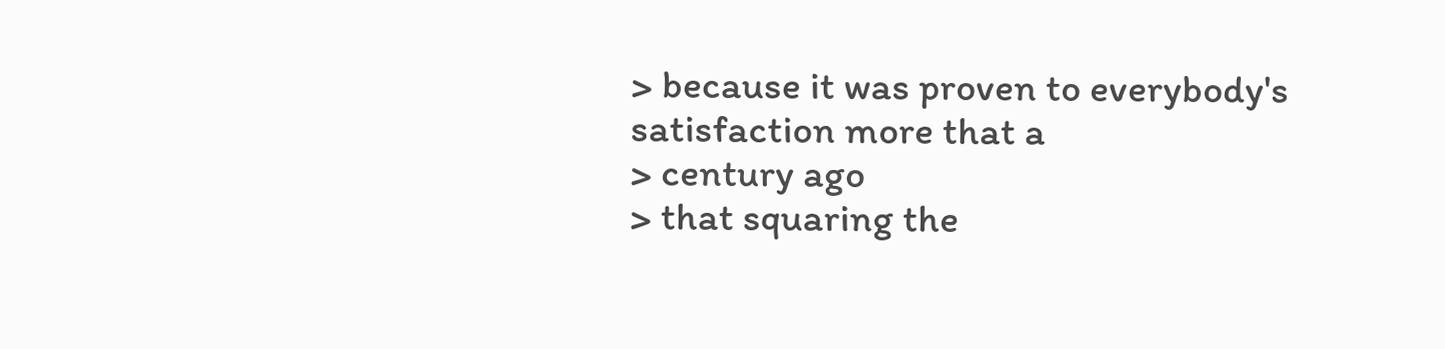> because it was proven to everybody's satisfaction more that a
> century ago
> that squaring the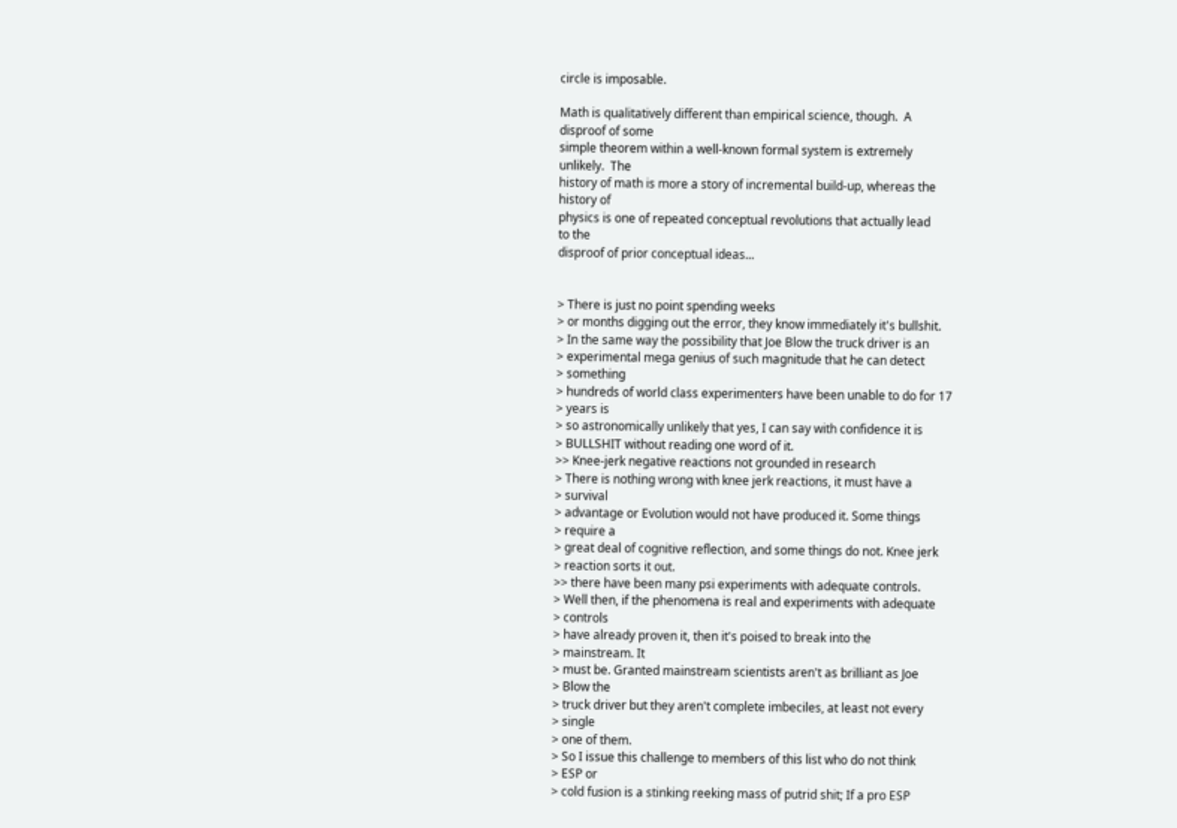circle is imposable.

Math is qualitatively different than empirical science, though.  A
disproof of some
simple theorem within a well-known formal system is extremely
unlikely.  The
history of math is more a story of incremental build-up, whereas the
history of
physics is one of repeated conceptual revolutions that actually lead
to the
disproof of prior conceptual ideas...


> There is just no point spending weeks
> or months digging out the error, they know immediately it's bullshit.
> In the same way the possibility that Joe Blow the truck driver is an
> experimental mega genius of such magnitude that he can detect
> something
> hundreds of world class experimenters have been unable to do for 17
> years is
> so astronomically unlikely that yes, I can say with confidence it is
> BULLSHIT without reading one word of it.
>> Knee-jerk negative reactions not grounded in research
> There is nothing wrong with knee jerk reactions, it must have a
> survival
> advantage or Evolution would not have produced it. Some things
> require a
> great deal of cognitive reflection, and some things do not. Knee jerk
> reaction sorts it out.
>> there have been many psi experiments with adequate controls.
> Well then, if the phenomena is real and experiments with adequate
> controls
> have already proven it, then it's poised to break into the
> mainstream. It
> must be. Granted mainstream scientists aren't as brilliant as Joe
> Blow the
> truck driver but they aren't complete imbeciles, at least not every
> single
> one of them.
> So I issue this challenge to members of this list who do not think
> ESP or
> cold fusion is a stinking reeking mass of putrid shit; If a pro ESP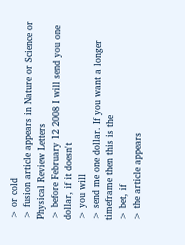> or cold
> fusion article appears in Nature or Science or Physical Review Letters
> before February 12 2008 I will send you one dollar, if it doesn't
> you will
> send me one dollar. If you want a longer timeframe then this is the
> bet, if
> the article appears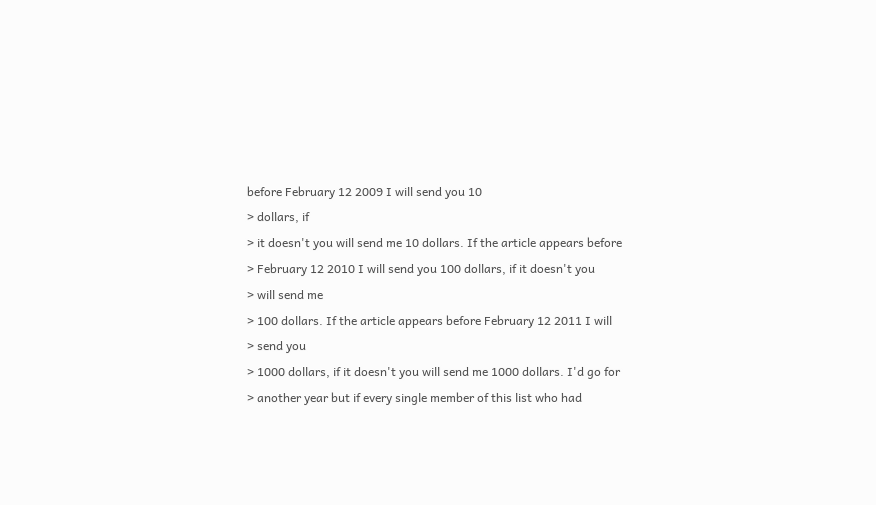before February 12 2009 I will send you 10
> dollars, if
> it doesn't you will send me 10 dollars. If the article appears before
> February 12 2010 I will send you 100 dollars, if it doesn't you
> will send me
> 100 dollars. If the article appears before February 12 2011 I will
> send you
> 1000 dollars, if it doesn't you will send me 1000 dollars. I'd go for
> another year but if every single member of this list who had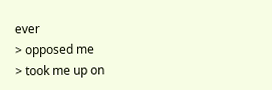ever
> opposed me
> took me up on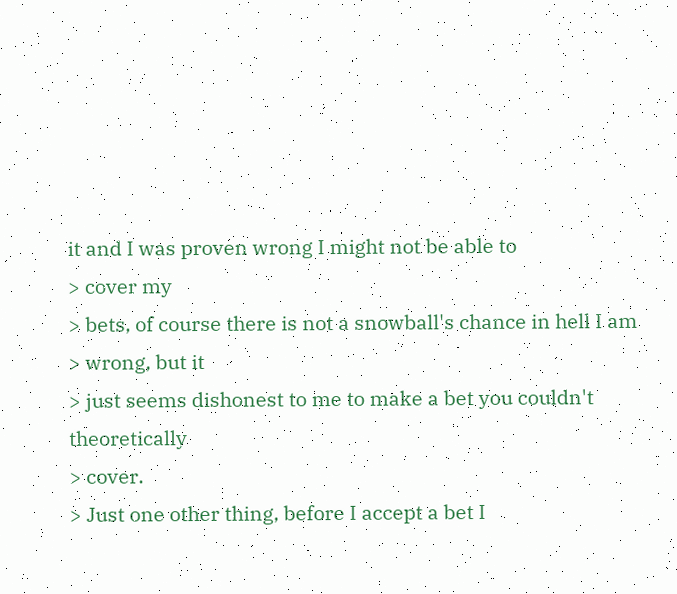it and I was proven wrong I might not be able to
> cover my
> bets, of course there is not a snowball's chance in hell I am
> wrong, but it
> just seems dishonest to me to make a bet you couldn't theoretically
> cover.
> Just one other thing, before I accept a bet I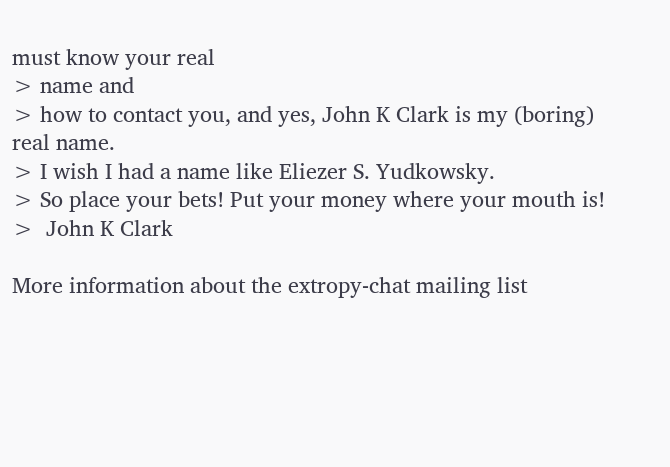must know your real
> name and
> how to contact you, and yes, John K Clark is my (boring) real name.
> I wish I had a name like Eliezer S. Yudkowsky.
> So place your bets! Put your money where your mouth is!
>  John K Clark

More information about the extropy-chat mailing list